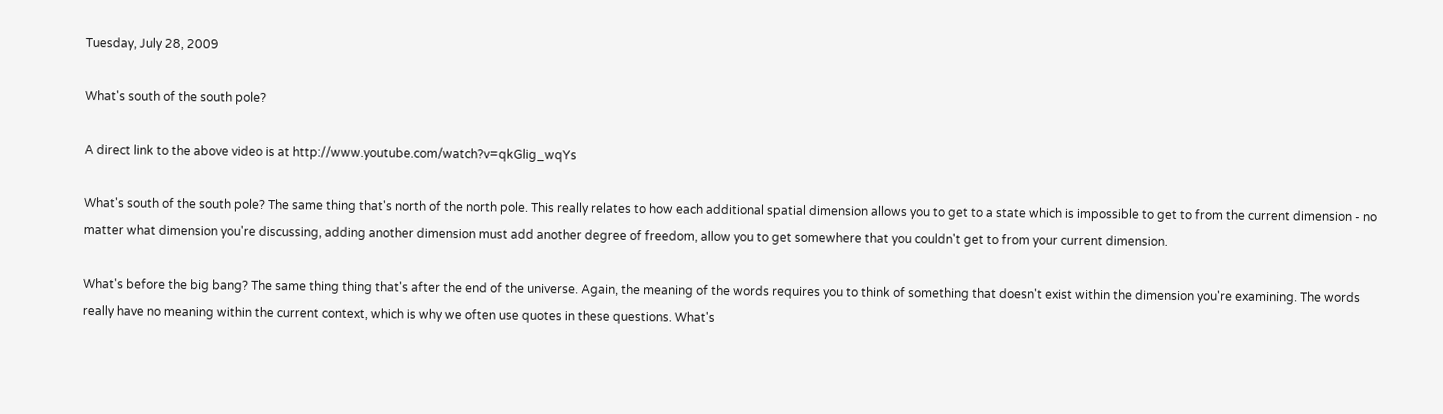Tuesday, July 28, 2009

What's south of the south pole?

A direct link to the above video is at http://www.youtube.com/watch?v=qkGlig_wqYs

What's south of the south pole? The same thing that's north of the north pole. This really relates to how each additional spatial dimension allows you to get to a state which is impossible to get to from the current dimension - no matter what dimension you're discussing, adding another dimension must add another degree of freedom, allow you to get somewhere that you couldn't get to from your current dimension.

What's before the big bang? The same thing thing that's after the end of the universe. Again, the meaning of the words requires you to think of something that doesn't exist within the dimension you're examining. The words really have no meaning within the current context, which is why we often use quotes in these questions. What's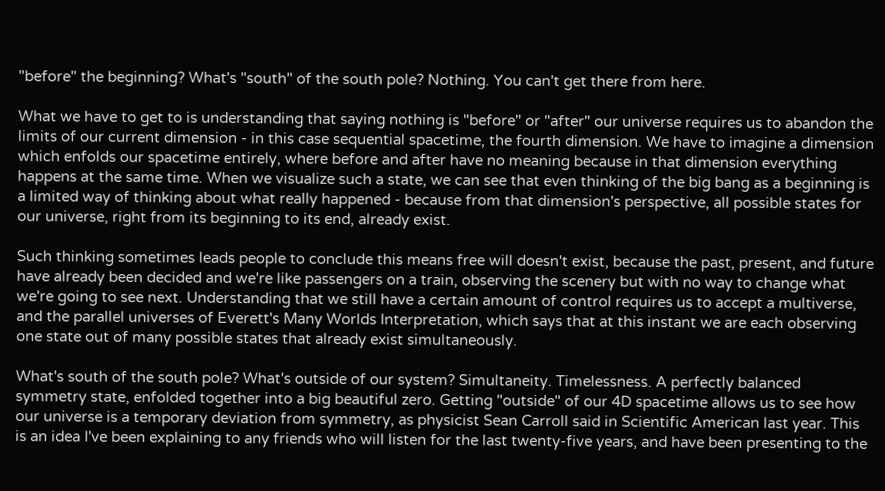"before" the beginning? What's "south" of the south pole? Nothing. You can't get there from here.

What we have to get to is understanding that saying nothing is "before" or "after" our universe requires us to abandon the limits of our current dimension - in this case sequential spacetime, the fourth dimension. We have to imagine a dimension which enfolds our spacetime entirely, where before and after have no meaning because in that dimension everything happens at the same time. When we visualize such a state, we can see that even thinking of the big bang as a beginning is a limited way of thinking about what really happened - because from that dimension's perspective, all possible states for our universe, right from its beginning to its end, already exist.

Such thinking sometimes leads people to conclude this means free will doesn't exist, because the past, present, and future have already been decided and we're like passengers on a train, observing the scenery but with no way to change what we're going to see next. Understanding that we still have a certain amount of control requires us to accept a multiverse, and the parallel universes of Everett's Many Worlds Interpretation, which says that at this instant we are each observing one state out of many possible states that already exist simultaneously.

What's south of the south pole? What's outside of our system? Simultaneity. Timelessness. A perfectly balanced symmetry state, enfolded together into a big beautiful zero. Getting "outside" of our 4D spacetime allows us to see how our universe is a temporary deviation from symmetry, as physicist Sean Carroll said in Scientific American last year. This is an idea I've been explaining to any friends who will listen for the last twenty-five years, and have been presenting to the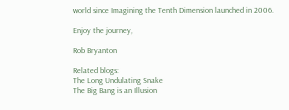world since Imagining the Tenth Dimension launched in 2006.

Enjoy the journey,

Rob Bryanton

Related blogs:
The Long Undulating Snake
The Big Bang is an Illusion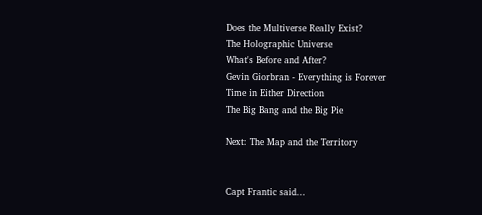Does the Multiverse Really Exist?
The Holographic Universe
What's Before and After?
Gevin Giorbran - Everything is Forever
Time in Either Direction
The Big Bang and the Big Pie

Next: The Map and the Territory


Capt Frantic said...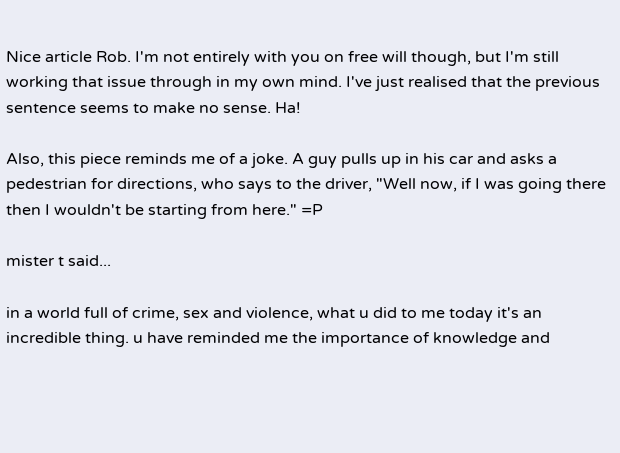Nice article Rob. I'm not entirely with you on free will though, but I'm still working that issue through in my own mind. I've just realised that the previous sentence seems to make no sense. Ha!

Also, this piece reminds me of a joke. A guy pulls up in his car and asks a pedestrian for directions, who says to the driver, "Well now, if I was going there then I wouldn't be starting from here." =P

mister t said...

in a world full of crime, sex and violence, what u did to me today it's an incredible thing. u have reminded me the importance of knowledge and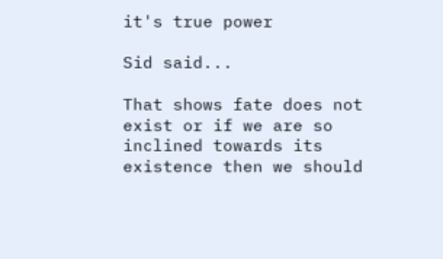it's true power

Sid said...

That shows fate does not exist or if we are so inclined towards its existence then we should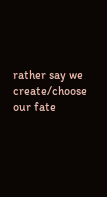rather say we create/choose our fate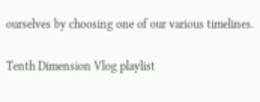ourselves by choosing one of our various timelines.

Tenth Dimension Vlog playlist